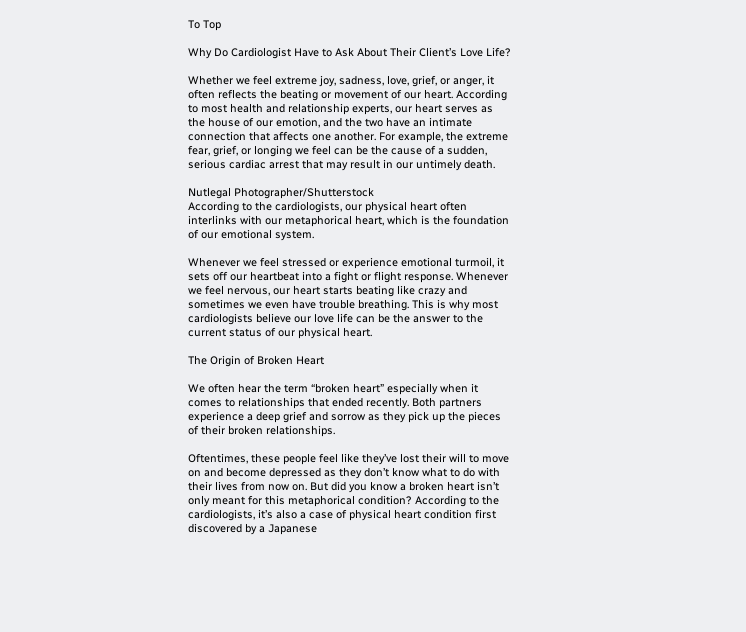To Top

Why Do Cardiologist Have to Ask About Their Client’s Love Life?

Whether we feel extreme joy, sadness, love, grief, or anger, it often reflects the beating or movement of our heart. According to most health and relationship experts, our heart serves as the house of our emotion, and the two have an intimate connection that affects one another. For example, the extreme fear, grief, or longing we feel can be the cause of a sudden, serious cardiac arrest that may result in our untimely death.

Nutlegal Photographer/Shutterstock
According to the cardiologists, our physical heart often interlinks with our metaphorical heart, which is the foundation of our emotional system.

Whenever we feel stressed or experience emotional turmoil, it sets off our heartbeat into a fight or flight response. Whenever we feel nervous, our heart starts beating like crazy and sometimes we even have trouble breathing. This is why most cardiologists believe our love life can be the answer to the current status of our physical heart.

The Origin of Broken Heart

We often hear the term “broken heart” especially when it comes to relationships that ended recently. Both partners experience a deep grief and sorrow as they pick up the pieces of their broken relationships.

Oftentimes, these people feel like they’ve lost their will to move on and become depressed as they don’t know what to do with their lives from now on. But did you know a broken heart isn’t only meant for this metaphorical condition? According to the cardiologists, it’s also a case of physical heart condition first discovered by a Japanese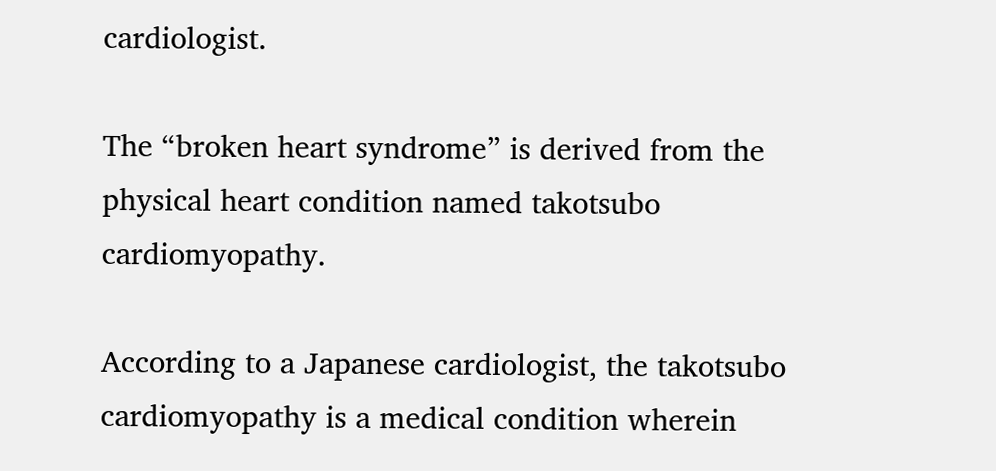cardiologist.

The “broken heart syndrome” is derived from the physical heart condition named takotsubo cardiomyopathy.

According to a Japanese cardiologist, the takotsubo cardiomyopathy is a medical condition wherein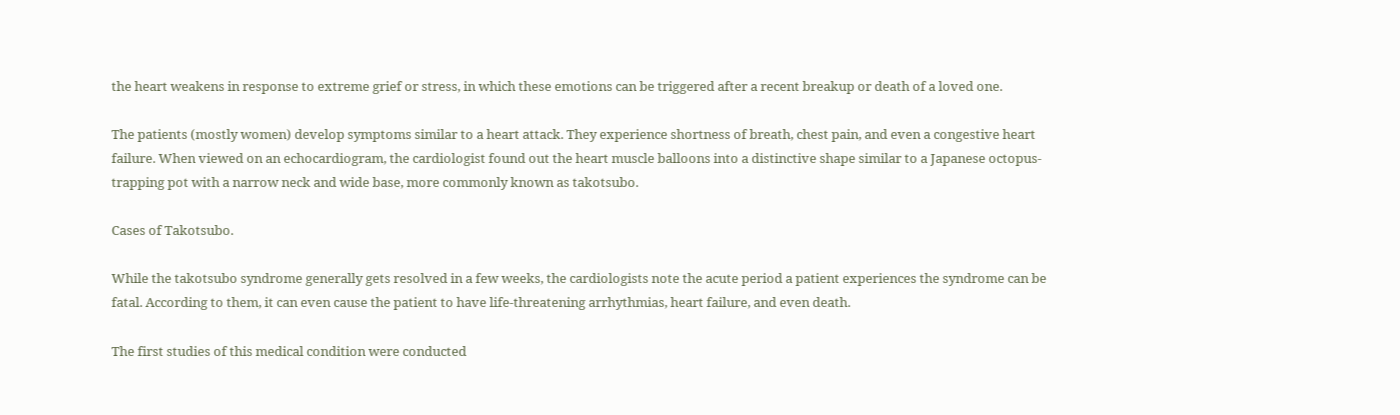the heart weakens in response to extreme grief or stress, in which these emotions can be triggered after a recent breakup or death of a loved one.

The patients (mostly women) develop symptoms similar to a heart attack. They experience shortness of breath, chest pain, and even a congestive heart failure. When viewed on an echocardiogram, the cardiologist found out the heart muscle balloons into a distinctive shape similar to a Japanese octopus-trapping pot with a narrow neck and wide base, more commonly known as takotsubo.

Cases of Takotsubo.

While the takotsubo syndrome generally gets resolved in a few weeks, the cardiologists note the acute period a patient experiences the syndrome can be fatal. According to them, it can even cause the patient to have life-threatening arrhythmias, heart failure, and even death.

The first studies of this medical condition were conducted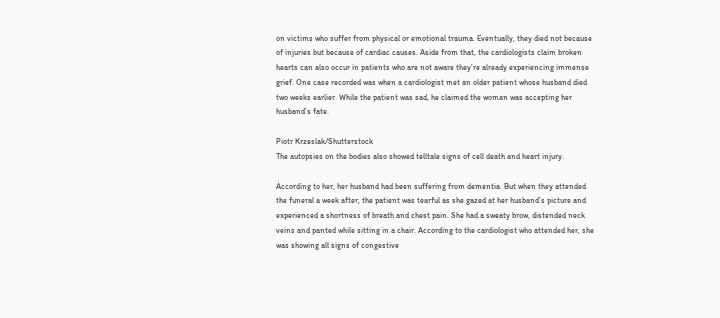on victims who suffer from physical or emotional trauma. Eventually, they died not because of injuries but because of cardiac causes. Aside from that, the cardiologists claim broken hearts can also occur in patients who are not aware they’re already experiencing immense grief. One case recorded was when a cardiologist met an older patient whose husband died two weeks earlier. While the patient was sad, he claimed the woman was accepting her husband’s fate.

Piotr Krzeslak/Shutterstock
The autopsies on the bodies also showed telltale signs of cell death and heart injury.

According to her, her husband had been suffering from dementia. But when they attended the funeral a week after, the patient was tearful as she gazed at her husband’s picture and experienced a shortness of breath and chest pain. She had a sweaty brow, distended neck veins and panted while sitting in a chair. According to the cardiologist who attended her, she was showing all signs of congestive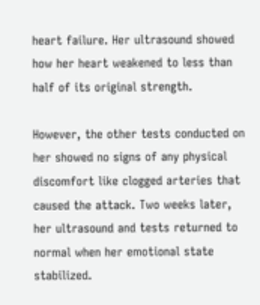heart failure. Her ultrasound showed how her heart weakened to less than half of its original strength.

However, the other tests conducted on her showed no signs of any physical discomfort like clogged arteries that caused the attack. Two weeks later, her ultrasound and tests returned to normal when her emotional state stabilized.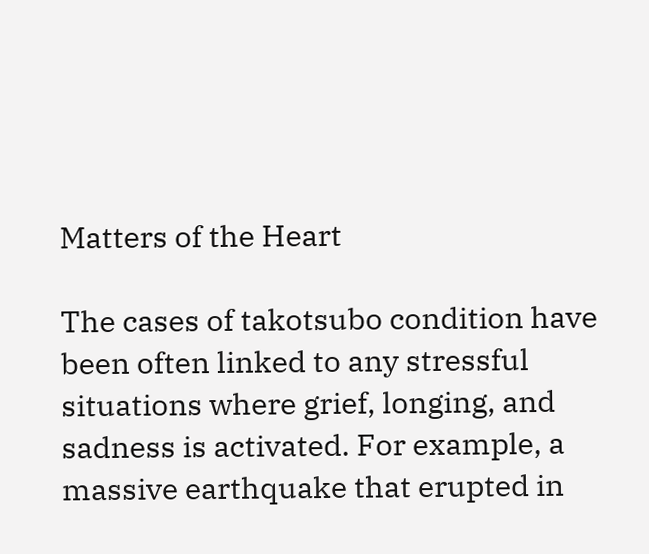Matters of the Heart

The cases of takotsubo condition have been often linked to any stressful situations where grief, longing, and sadness is activated. For example, a massive earthquake that erupted in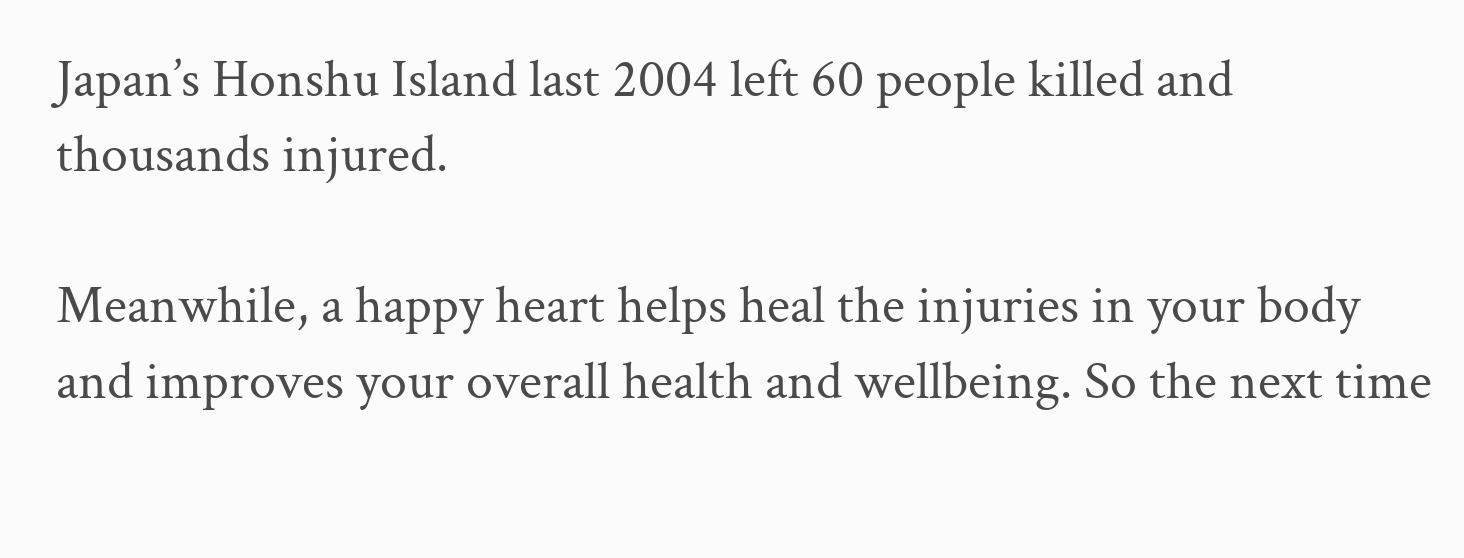Japan’s Honshu Island last 2004 left 60 people killed and thousands injured.

Meanwhile, a happy heart helps heal the injuries in your body and improves your overall health and wellbeing. So the next time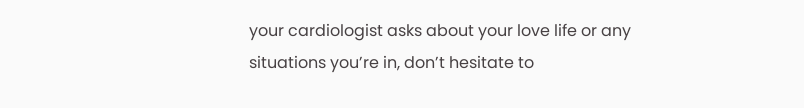your cardiologist asks about your love life or any situations you’re in, don’t hesitate to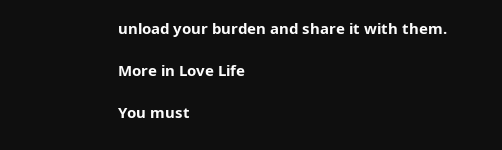unload your burden and share it with them.

More in Love Life

You must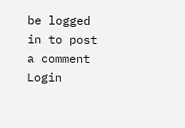be logged in to post a comment Login